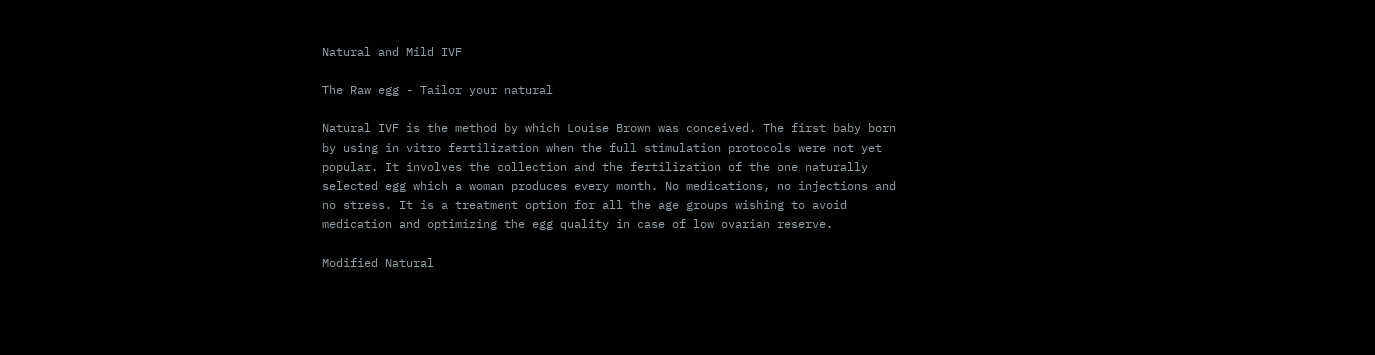Natural and Mild IVF

The Raw egg - Tailor your natural

Natural IVF is the method by which Louise Brown was conceived. The first baby born by using in vitro fertilization when the full stimulation protocols were not yet popular. It involves the collection and the fertilization of the one naturally selected egg which a woman produces every month. No medications, no injections and no stress. It is a treatment option for all the age groups wishing to avoid medication and optimizing the egg quality in case of low ovarian reserve.

Modified Natural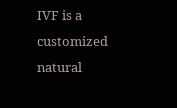IVF is a customized natural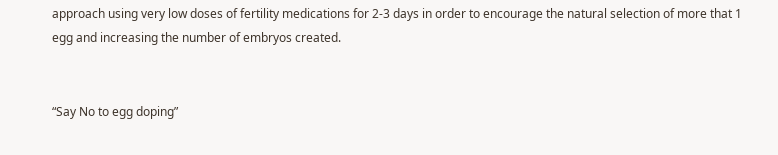approach using very low doses of fertility medications for 2-3 days in order to encourage the natural selection of more that 1 egg and increasing the number of embryos created.


“Say No to egg doping”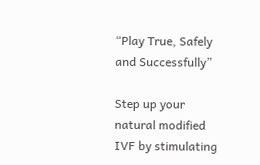“Play True, Safely and Successfully”

Step up your natural modified IVF by stimulating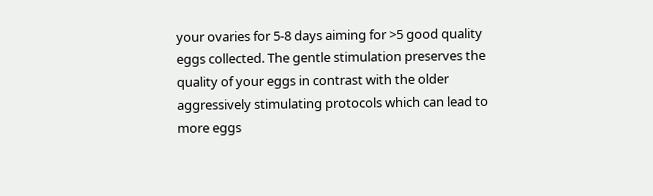your ovaries for 5-8 days aiming for >5 good quality eggs collected. The gentle stimulation preserves the quality of your eggs in contrast with the older aggressively stimulating protocols which can lead to more eggs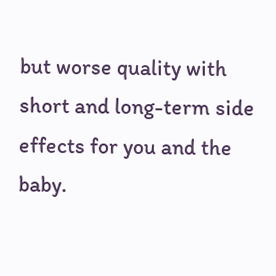but worse quality with short and long-term side effects for you and the baby.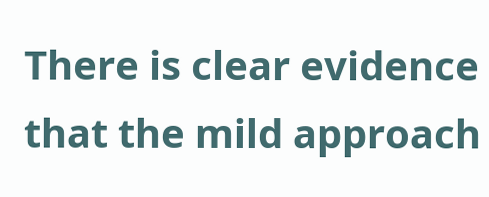There is clear evidence that the mild approach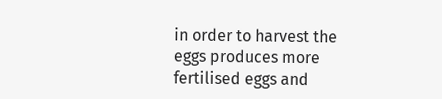in order to harvest the eggs produces more fertilised eggs and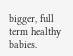bigger, full term healthy babies.